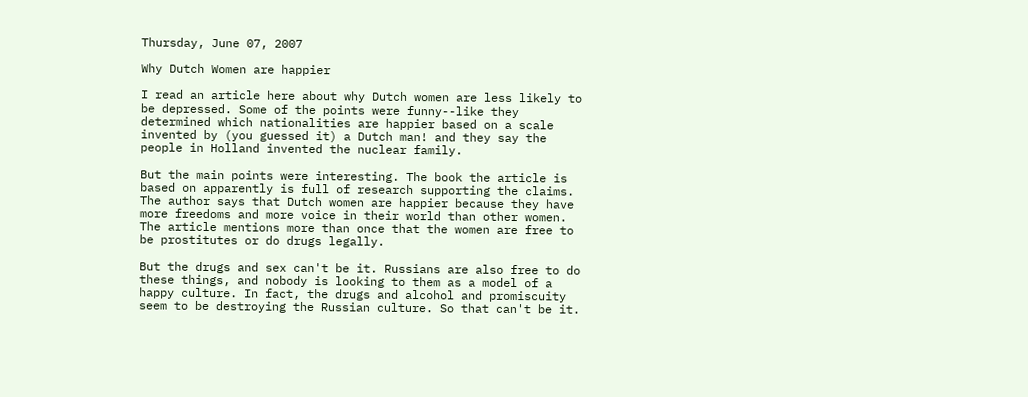Thursday, June 07, 2007

Why Dutch Women are happier

I read an article here about why Dutch women are less likely to be depressed. Some of the points were funny--like they determined which nationalities are happier based on a scale invented by (you guessed it) a Dutch man! and they say the people in Holland invented the nuclear family.

But the main points were interesting. The book the article is based on apparently is full of research supporting the claims. The author says that Dutch women are happier because they have more freedoms and more voice in their world than other women. The article mentions more than once that the women are free to be prostitutes or do drugs legally.

But the drugs and sex can't be it. Russians are also free to do these things, and nobody is looking to them as a model of a happy culture. In fact, the drugs and alcohol and promiscuity seem to be destroying the Russian culture. So that can't be it.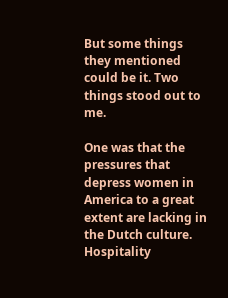But some things they mentioned could be it. Two things stood out to me.

One was that the pressures that depress women in America to a great extent are lacking in the Dutch culture. Hospitality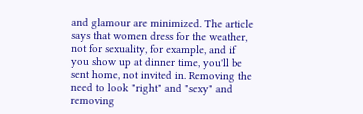and glamour are minimized. The article says that women dress for the weather, not for sexuality, for example, and if you show up at dinner time, you'll be sent home, not invited in. Removing the need to look "right" and "sexy" and removing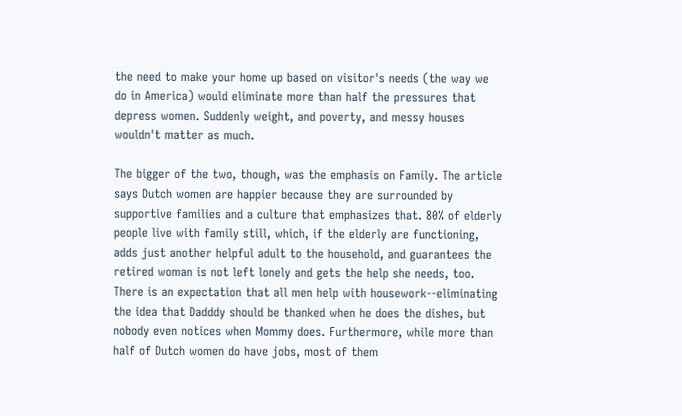the need to make your home up based on visitor's needs (the way we do in America) would eliminate more than half the pressures that depress women. Suddenly weight, and poverty, and messy houses wouldn't matter as much.

The bigger of the two, though, was the emphasis on Family. The article says Dutch women are happier because they are surrounded by supportive families and a culture that emphasizes that. 80% of elderly people live with family still, which, if the elderly are functioning, adds just another helpful adult to the household, and guarantees the retired woman is not left lonely and gets the help she needs, too. There is an expectation that all men help with housework--eliminating the idea that Dadddy should be thanked when he does the dishes, but nobody even notices when Mommy does. Furthermore, while more than half of Dutch women do have jobs, most of them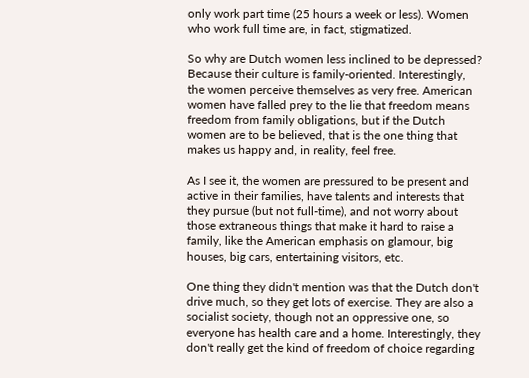only work part time (25 hours a week or less). Women who work full time are, in fact, stigmatized.

So why are Dutch women less inclined to be depressed? Because their culture is family-oriented. Interestingly, the women perceive themselves as very free. American women have falled prey to the lie that freedom means freedom from family obligations, but if the Dutch women are to be believed, that is the one thing that makes us happy and, in reality, feel free.

As I see it, the women are pressured to be present and active in their families, have talents and interests that they pursue (but not full-time), and not worry about those extraneous things that make it hard to raise a family, like the American emphasis on glamour, big houses, big cars, entertaining visitors, etc.

One thing they didn't mention was that the Dutch don't drive much, so they get lots of exercise. They are also a socialist society, though not an oppressive one, so everyone has health care and a home. Interestingly, they don't really get the kind of freedom of choice regarding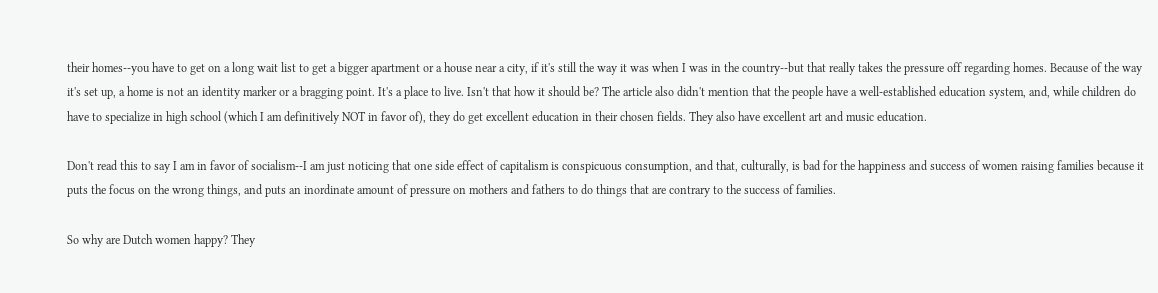their homes--you have to get on a long wait list to get a bigger apartment or a house near a city, if it's still the way it was when I was in the country--but that really takes the pressure off regarding homes. Because of the way it's set up, a home is not an identity marker or a bragging point. It's a place to live. Isn't that how it should be? The article also didn't mention that the people have a well-established education system, and, while children do have to specialize in high school (which I am definitively NOT in favor of), they do get excellent education in their chosen fields. They also have excellent art and music education.

Don't read this to say I am in favor of socialism--I am just noticing that one side effect of capitalism is conspicuous consumption, and that, culturally, is bad for the happiness and success of women raising families because it puts the focus on the wrong things, and puts an inordinate amount of pressure on mothers and fathers to do things that are contrary to the success of families.

So why are Dutch women happy? They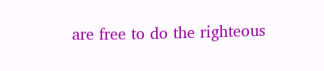are free to do the righteous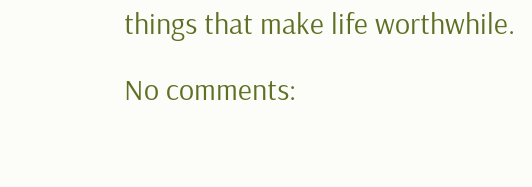things that make life worthwhile.

No comments: